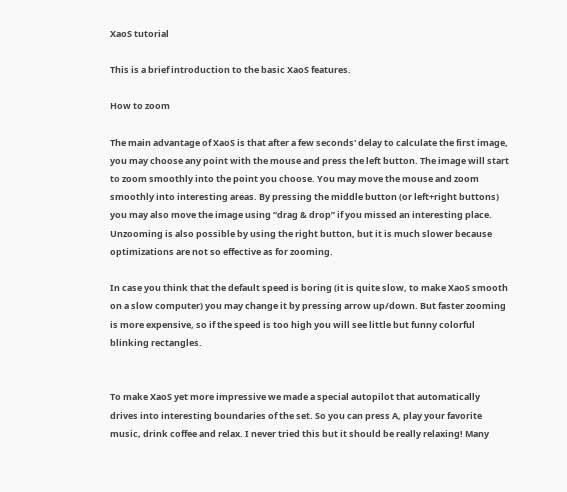XaoS tutorial

This is a brief introduction to the basic XaoS features.

How to zoom

The main advantage of XaoS is that after a few seconds' delay to calculate the first image, you may choose any point with the mouse and press the left button. The image will start to zoom smoothly into the point you choose. You may move the mouse and zoom smoothly into interesting areas. By pressing the middle button (or left+right buttons) you may also move the image using “drag & drop” if you missed an interesting place. Unzooming is also possible by using the right button, but it is much slower because optimizations are not so effective as for zooming.

In case you think that the default speed is boring (it is quite slow, to make XaoS smooth on a slow computer) you may change it by pressing arrow up/down. But faster zooming is more expensive, so if the speed is too high you will see little but funny colorful blinking rectangles.


To make XaoS yet more impressive we made a special autopilot that automatically drives into interesting boundaries of the set. So you can press A, play your favorite music, drink coffee and relax. I never tried this but it should be really relaxing! Many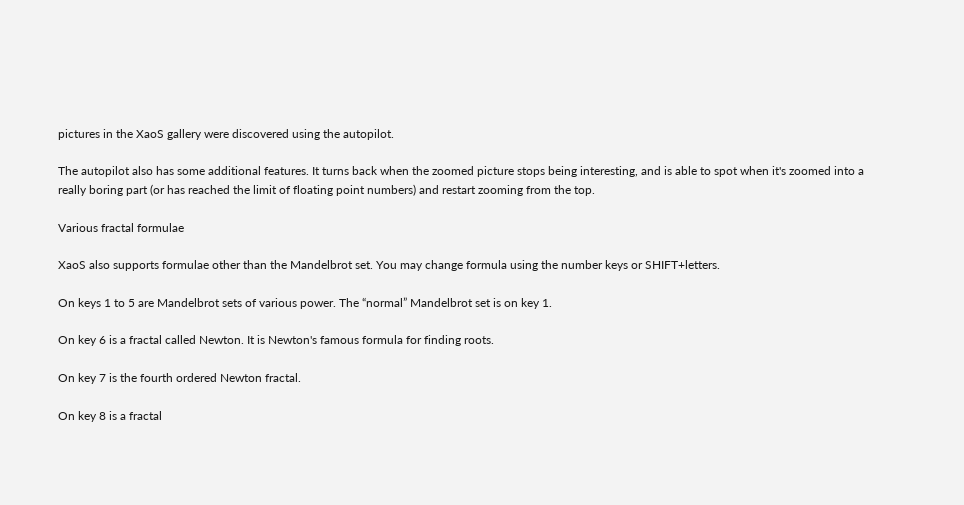pictures in the XaoS gallery were discovered using the autopilot.

The autopilot also has some additional features. It turns back when the zoomed picture stops being interesting, and is able to spot when it's zoomed into a really boring part (or has reached the limit of floating point numbers) and restart zooming from the top.

Various fractal formulae

XaoS also supports formulae other than the Mandelbrot set. You may change formula using the number keys or SHIFT+letters.

On keys 1 to 5 are Mandelbrot sets of various power. The “normal” Mandelbrot set is on key 1.

On key 6 is a fractal called Newton. It is Newton's famous formula for finding roots.

On key 7 is the fourth ordered Newton fractal.

On key 8 is a fractal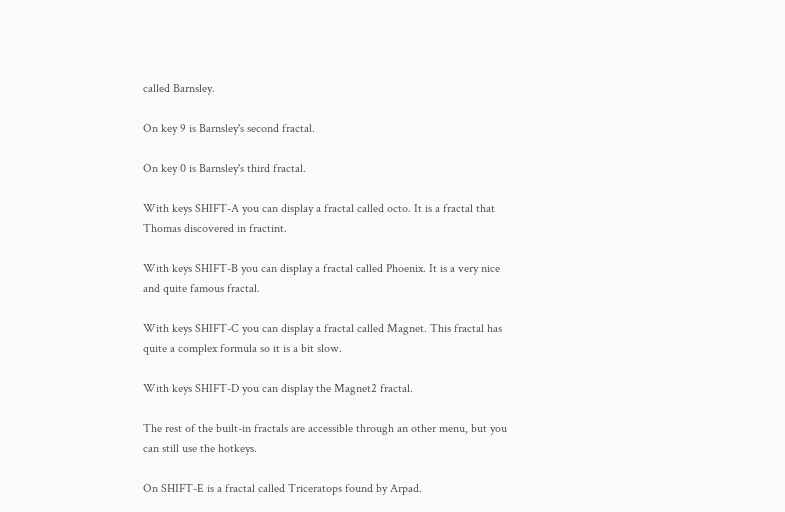called Barnsley.

On key 9 is Barnsley's second fractal.

On key 0 is Barnsley's third fractal.

With keys SHIFT-A you can display a fractal called octo. It is a fractal that Thomas discovered in fractint.

With keys SHIFT-B you can display a fractal called Phoenix. It is a very nice and quite famous fractal.

With keys SHIFT-C you can display a fractal called Magnet. This fractal has quite a complex formula so it is a bit slow.

With keys SHIFT-D you can display the Magnet2 fractal.

The rest of the built-in fractals are accessible through an other menu, but you can still use the hotkeys.

On SHIFT-E is a fractal called Triceratops found by Arpad.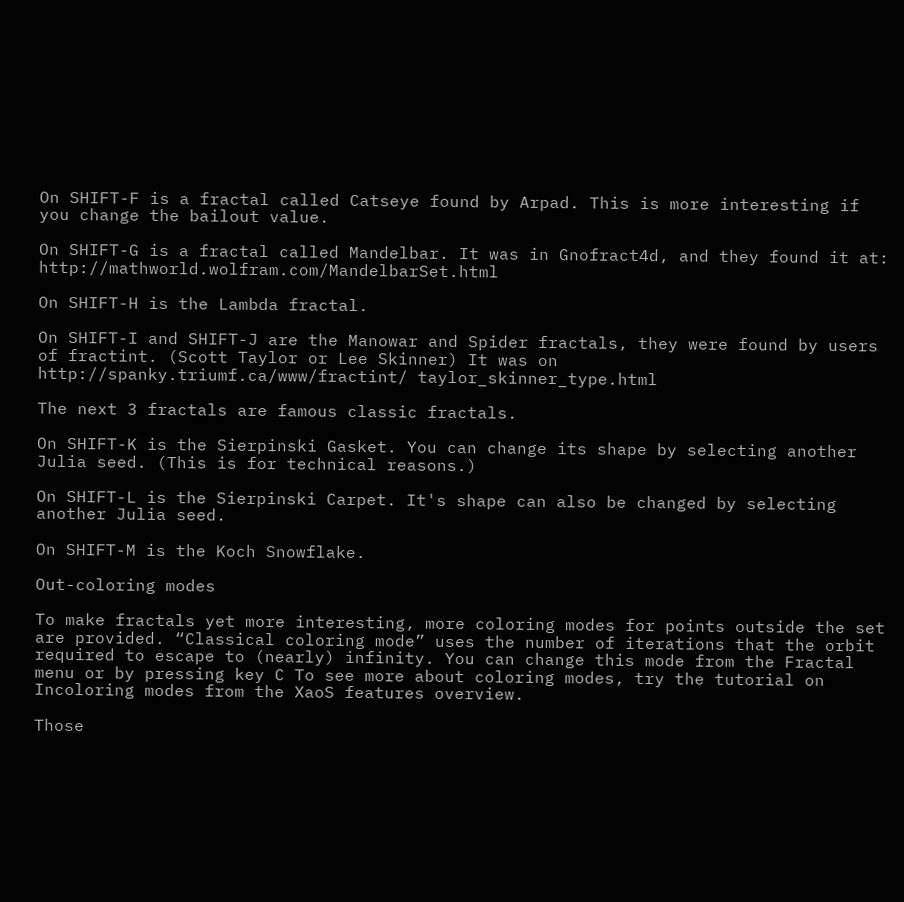On SHIFT-F is a fractal called Catseye found by Arpad. This is more interesting if you change the bailout value.

On SHIFT-G is a fractal called Mandelbar. It was in Gnofract4d, and they found it at: http://mathworld.wolfram.com/MandelbarSet.html

On SHIFT-H is the Lambda fractal.

On SHIFT-I and SHIFT-J are the Manowar and Spider fractals, they were found by users of fractint. (Scott Taylor or Lee Skinner) It was on http://spanky.triumf.ca/www/fractint/ taylor_skinner_type.html

The next 3 fractals are famous classic fractals.

On SHIFT-K is the Sierpinski Gasket. You can change its shape by selecting another Julia seed. (This is for technical reasons.)

On SHIFT-L is the Sierpinski Carpet. It's shape can also be changed by selecting another Julia seed.

On SHIFT-M is the Koch Snowflake.

Out-coloring modes

To make fractals yet more interesting, more coloring modes for points outside the set are provided. “Classical coloring mode” uses the number of iterations that the orbit required to escape to (nearly) infinity. You can change this mode from the Fractal menu or by pressing key C To see more about coloring modes, try the tutorial on Incoloring modes from the XaoS features overview.

Those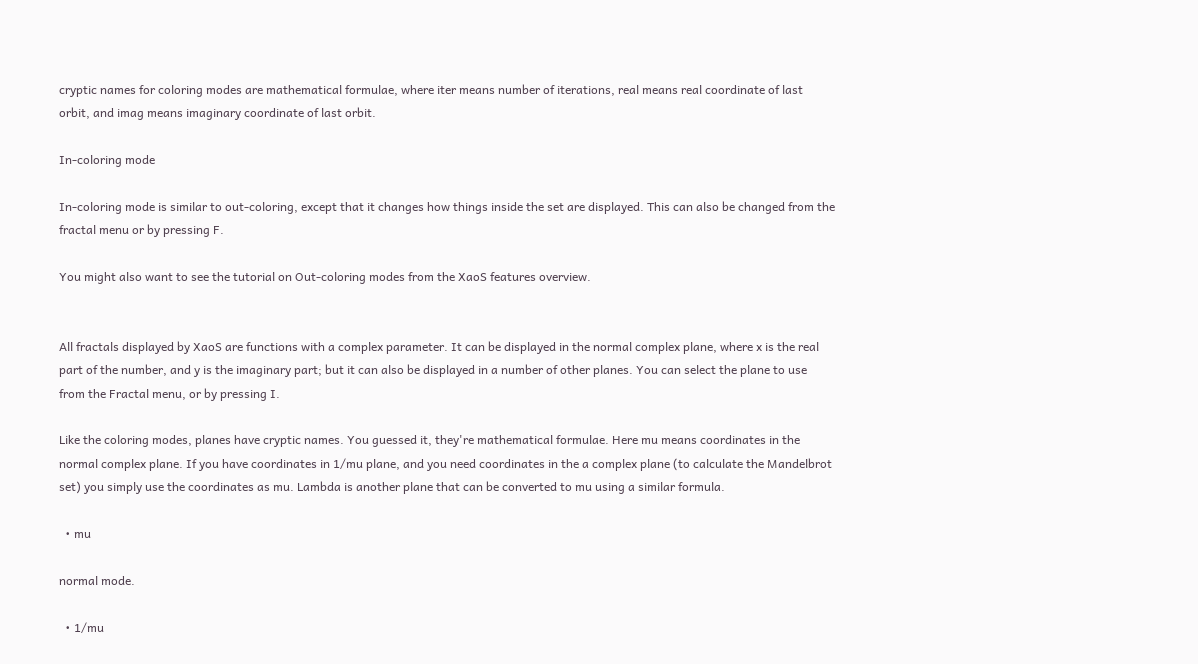cryptic names for coloring modes are mathematical formulae, where iter means number of iterations, real means real coordinate of last orbit, and imag means imaginary coordinate of last orbit.

In-coloring mode

In-coloring mode is similar to out-coloring, except that it changes how things inside the set are displayed. This can also be changed from the fractal menu or by pressing F.

You might also want to see the tutorial on Out-coloring modes from the XaoS features overview.


All fractals displayed by XaoS are functions with a complex parameter. It can be displayed in the normal complex plane, where x is the real part of the number, and y is the imaginary part; but it can also be displayed in a number of other planes. You can select the plane to use from the Fractal menu, or by pressing I.

Like the coloring modes, planes have cryptic names. You guessed it, they're mathematical formulae. Here mu means coordinates in the normal complex plane. If you have coordinates in 1/mu plane, and you need coordinates in the a complex plane (to calculate the Mandelbrot set) you simply use the coordinates as mu. Lambda is another plane that can be converted to mu using a similar formula.

  • mu

normal mode.

  • 1/mu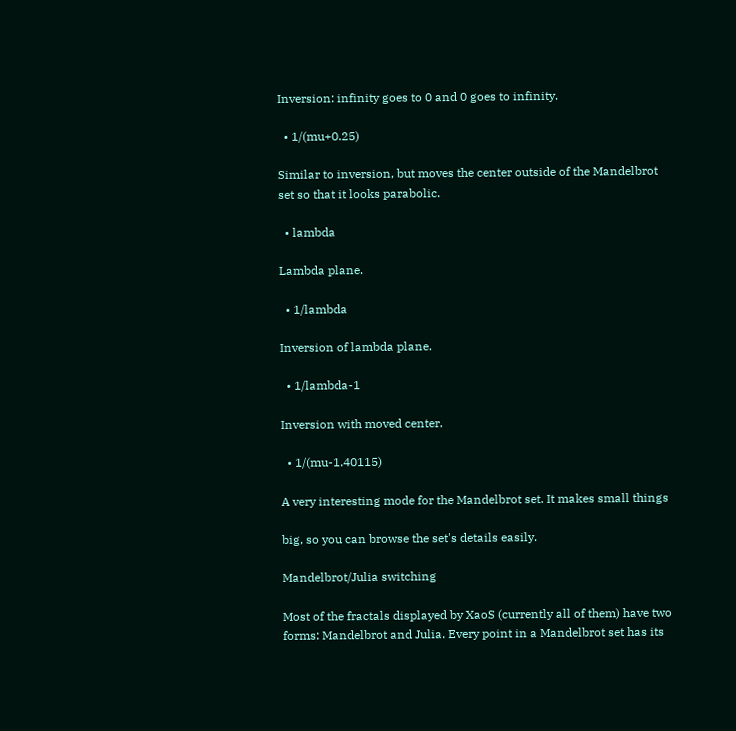Inversion: infinity goes to 0 and 0 goes to infinity.

  • 1/(mu+0.25)

Similar to inversion, but moves the center outside of the Mandelbrot set so that it looks parabolic.

  • lambda

Lambda plane.

  • 1/lambda

Inversion of lambda plane.

  • 1/lambda-1

Inversion with moved center.

  • 1/(mu-1.40115)

A very interesting mode for the Mandelbrot set. It makes small things

big, so you can browse the set's details easily.

Mandelbrot/Julia switching

Most of the fractals displayed by XaoS (currently all of them) have two forms: Mandelbrot and Julia. Every point in a Mandelbrot set has its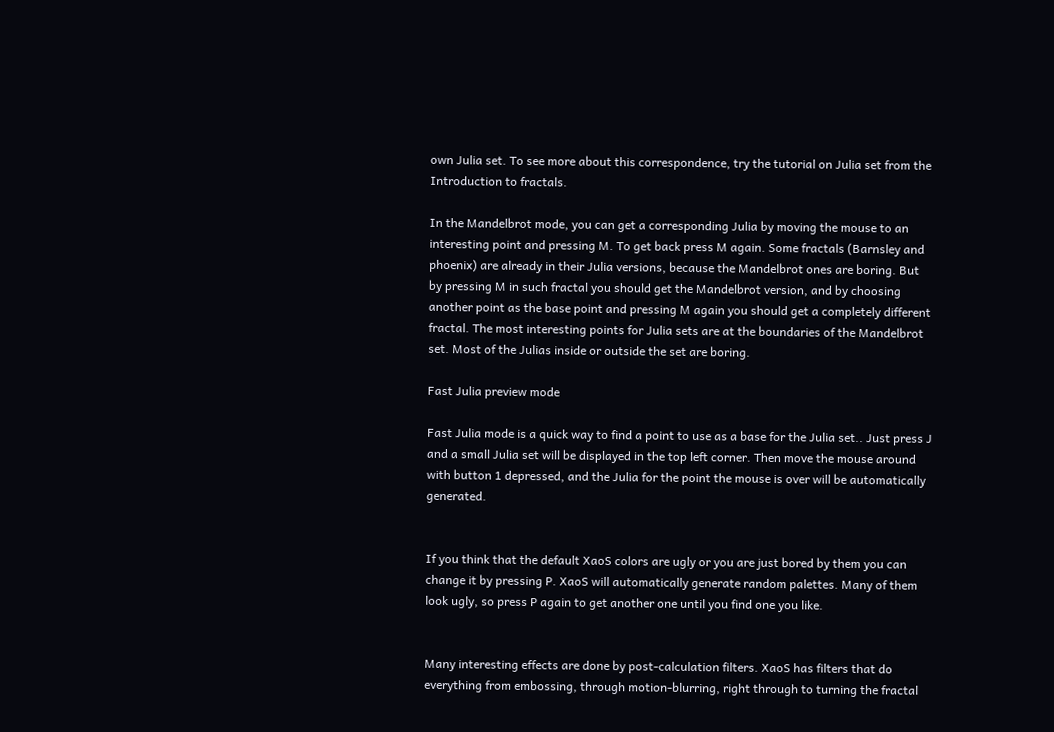own Julia set. To see more about this correspondence, try the tutorial on Julia set from the Introduction to fractals.

In the Mandelbrot mode, you can get a corresponding Julia by moving the mouse to an interesting point and pressing M. To get back press M again. Some fractals (Barnsley and phoenix) are already in their Julia versions, because the Mandelbrot ones are boring. But by pressing M in such fractal you should get the Mandelbrot version, and by choosing another point as the base point and pressing M again you should get a completely different fractal. The most interesting points for Julia sets are at the boundaries of the Mandelbrot set. Most of the Julias inside or outside the set are boring.

Fast Julia preview mode

Fast Julia mode is a quick way to find a point to use as a base for the Julia set.. Just press J and a small Julia set will be displayed in the top left corner. Then move the mouse around with button 1 depressed, and the Julia for the point the mouse is over will be automatically generated.


If you think that the default XaoS colors are ugly or you are just bored by them you can change it by pressing P. XaoS will automatically generate random palettes. Many of them look ugly, so press P again to get another one until you find one you like.


Many interesting effects are done by post-calculation filters. XaoS has filters that do everything from embossing, through motion-blurring, right through to turning the fractal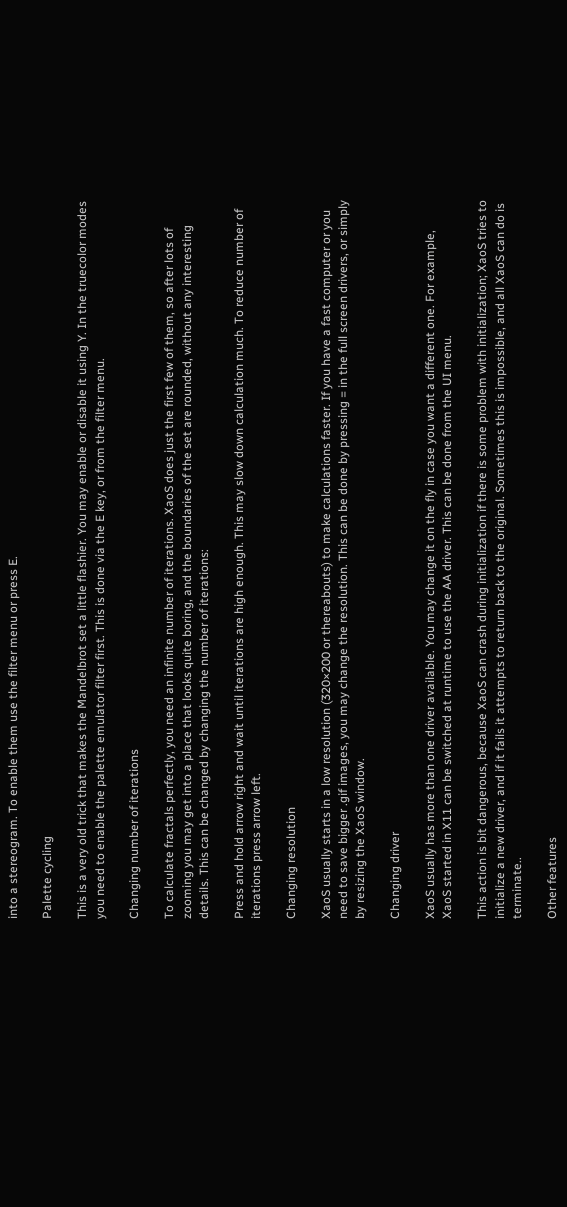into a stereogram. To enable them use the filter menu or press E.

Palette cycling

This is a very old trick that makes the Mandelbrot set a little flashier. You may enable or disable it using Y. In the truecolor modes you need to enable the palette emulator filter first. This is done via the E key, or from the filter menu.

Changing number of iterations

To calculate fractals perfectly, you need an infinite number of iterations. XaoS does just the first few of them, so after lots of zooming you may get into a place that looks quite boring, and the boundaries of the set are rounded, without any interesting details. This can be changed by changing the number of iterations:

Press and hold arrow right and wait until iterations are high enough. This may slow down calculation much. To reduce number of iterations press arrow left.

Changing resolution

XaoS usually starts in a low resolution (320×200 or thereabouts) to make calculations faster. If you have a fast computer or you need to save bigger .gif images, you may change the resolution. This can be done by pressing = in the full screen drivers, or simply by resizing the XaoS window.

Changing driver

XaoS usually has more than one driver available. You may change it on the fly in case you want a different one. For example, XaoS started in X11 can be switched at runtime to use the AA driver. This can be done from the UI menu.

This action is bit dangerous, because XaoS can crash during initialization if there is some problem with initialization; XaoS tries to initialize a new driver, and if it fails it attempts to return back to the original. Sometimes this is impossible, and all XaoS can do is terminate..

Other features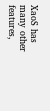XaoS has many other features,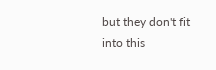but they don't fit into this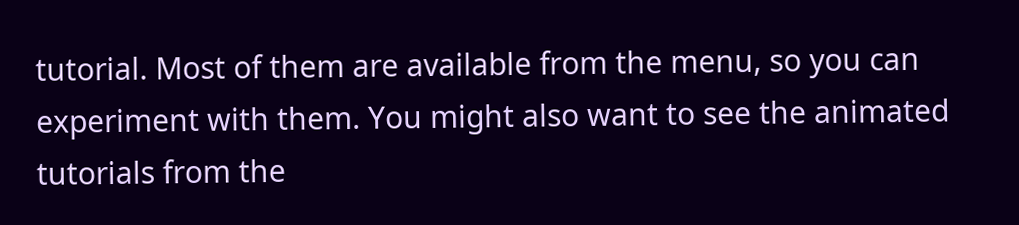tutorial. Most of them are available from the menu, so you can experiment with them. You might also want to see the animated tutorials from the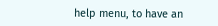help menu, to have an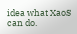idea what XaoS can do.